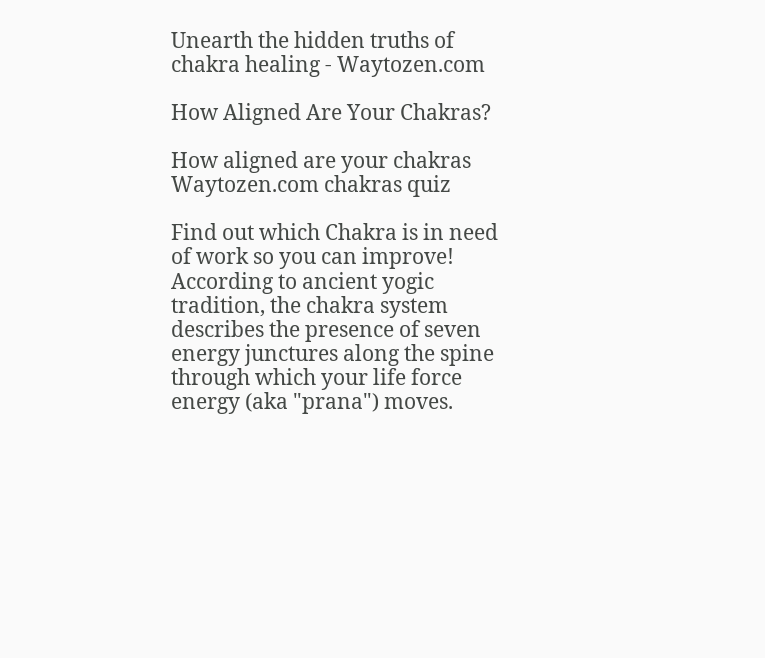Unearth the hidden truths of chakra healing - Waytozen.com

How Aligned Are Your Chakras?

How aligned are your chakras Waytozen.com chakras quiz

Find out which Chakra is in need of work so you can improve! According to ancient yogic tradition, the chakra system describes the presence of seven energy junctures along the spine through which your life force energy (aka "prana") moves.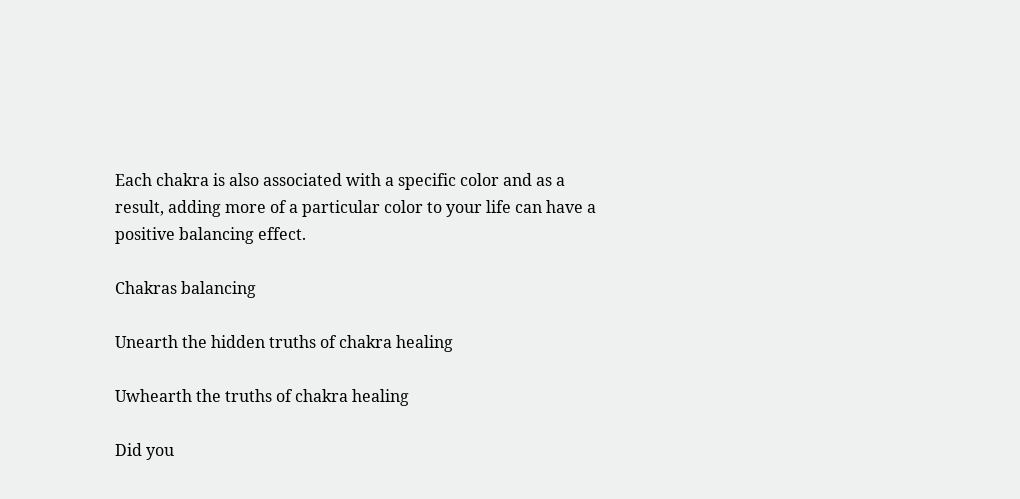Each chakra is also associated with a specific color and as a result, adding more of a particular color to your life can have a positive balancing effect.

Chakras balancing

Unearth the hidden truths of chakra healing

Uwhearth the truths of chakra healing

Did you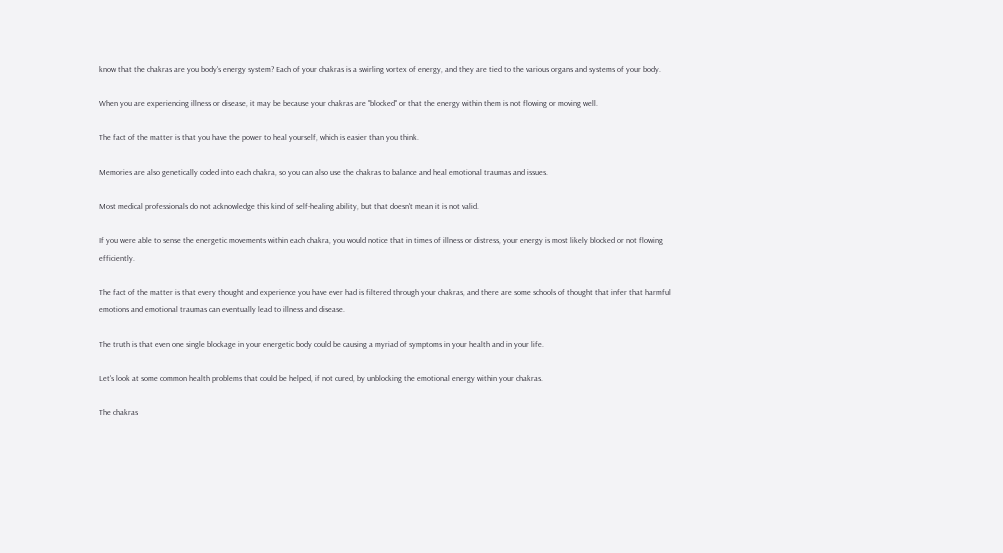know that the chakras are you body's energy system? Each of your chakras is a swirling vortex of energy, and they are tied to the various organs and systems of your body.

When you are experiencing illness or disease, it may be because your chakras are "blocked" or that the energy within them is not flowing or moving well.

The fact of the matter is that you have the power to heal yourself, which is easier than you think.

Memories are also genetically coded into each chakra, so you can also use the chakras to balance and heal emotional traumas and issues.

Most medical professionals do not acknowledge this kind of self-healing ability, but that doesn't mean it is not valid.

If you were able to sense the energetic movements within each chakra, you would notice that in times of illness or distress, your energy is most likely blocked or not flowing efficiently.

The fact of the matter is that every thought and experience you have ever had is filtered through your chakras, and there are some schools of thought that infer that harmful emotions and emotional traumas can eventually lead to illness and disease.

The truth is that even one single blockage in your energetic body could be causing a myriad of symptoms in your health and in your life.

Let's look at some common health problems that could be helped, if not cured, by unblocking the emotional energy within your chakras.

The chakras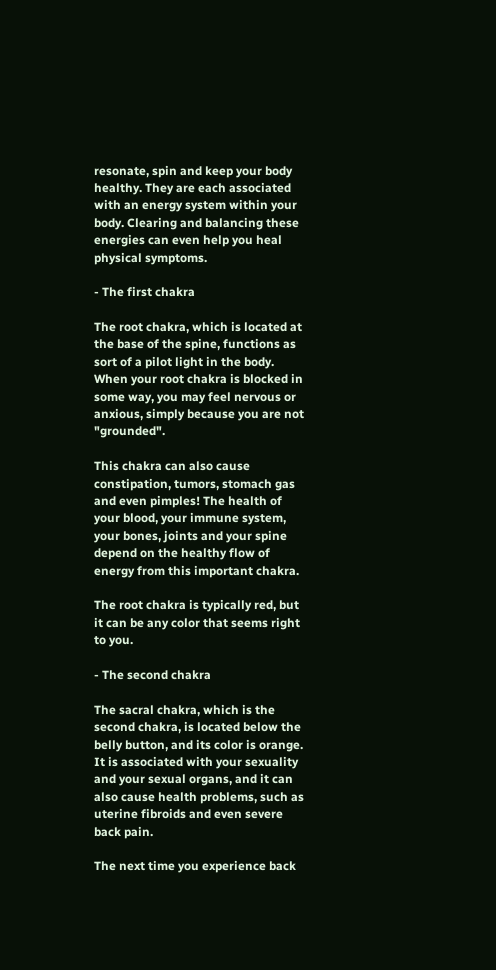resonate, spin and keep your body healthy. They are each associated with an energy system within your body. Clearing and balancing these energies can even help you heal physical symptoms.

- The first chakra

The root chakra, which is located at the base of the spine, functions as sort of a pilot light in the body. When your root chakra is blocked in some way, you may feel nervous or anxious, simply because you are not "grounded".

This chakra can also cause constipation, tumors, stomach gas and even pimples! The health of your blood, your immune system, your bones, joints and your spine depend on the healthy flow of energy from this important chakra.

The root chakra is typically red, but it can be any color that seems right to you.

- The second chakra

The sacral chakra, which is the second chakra, is located below the belly button, and its color is orange. It is associated with your sexuality and your sexual organs, and it can also cause health problems, such as uterine fibroids and even severe back pain.

The next time you experience back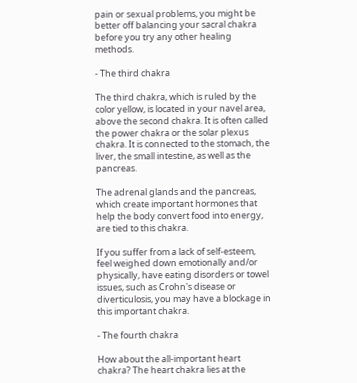pain or sexual problems, you might be better off balancing your sacral chakra before you try any other healing methods.

- The third chakra

The third chakra, which is ruled by the color yellow, is located in your navel area, above the second chakra. It is often called the power chakra or the solar plexus chakra. It is connected to the stomach, the liver, the small intestine, as well as the pancreas.

The adrenal glands and the pancreas, which create important hormones that help the body convert food into energy, are tied to this chakra.

If you suffer from a lack of self-esteem, feel weighed down emotionally and/or physically, have eating disorders or towel issues, such as Crohn's disease or diverticulosis, you may have a blockage in this important chakra.

- The fourth chakra

How about the all-important heart chakra? The heart chakra lies at the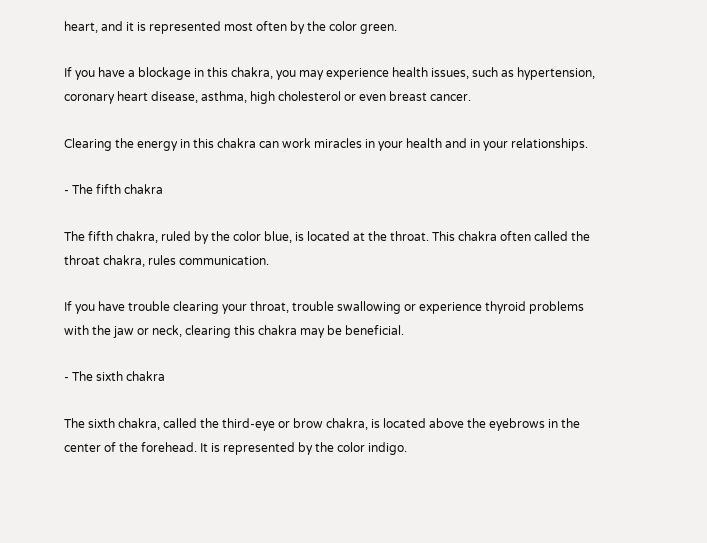heart, and it is represented most often by the color green.

If you have a blockage in this chakra, you may experience health issues, such as hypertension, coronary heart disease, asthma, high cholesterol or even breast cancer.

Clearing the energy in this chakra can work miracles in your health and in your relationships.

- The fifth chakra

The fifth chakra, ruled by the color blue, is located at the throat. This chakra often called the throat chakra, rules communication.

If you have trouble clearing your throat, trouble swallowing or experience thyroid problems with the jaw or neck, clearing this chakra may be beneficial.

- The sixth chakra

The sixth chakra, called the third-eye or brow chakra, is located above the eyebrows in the center of the forehead. It is represented by the color indigo.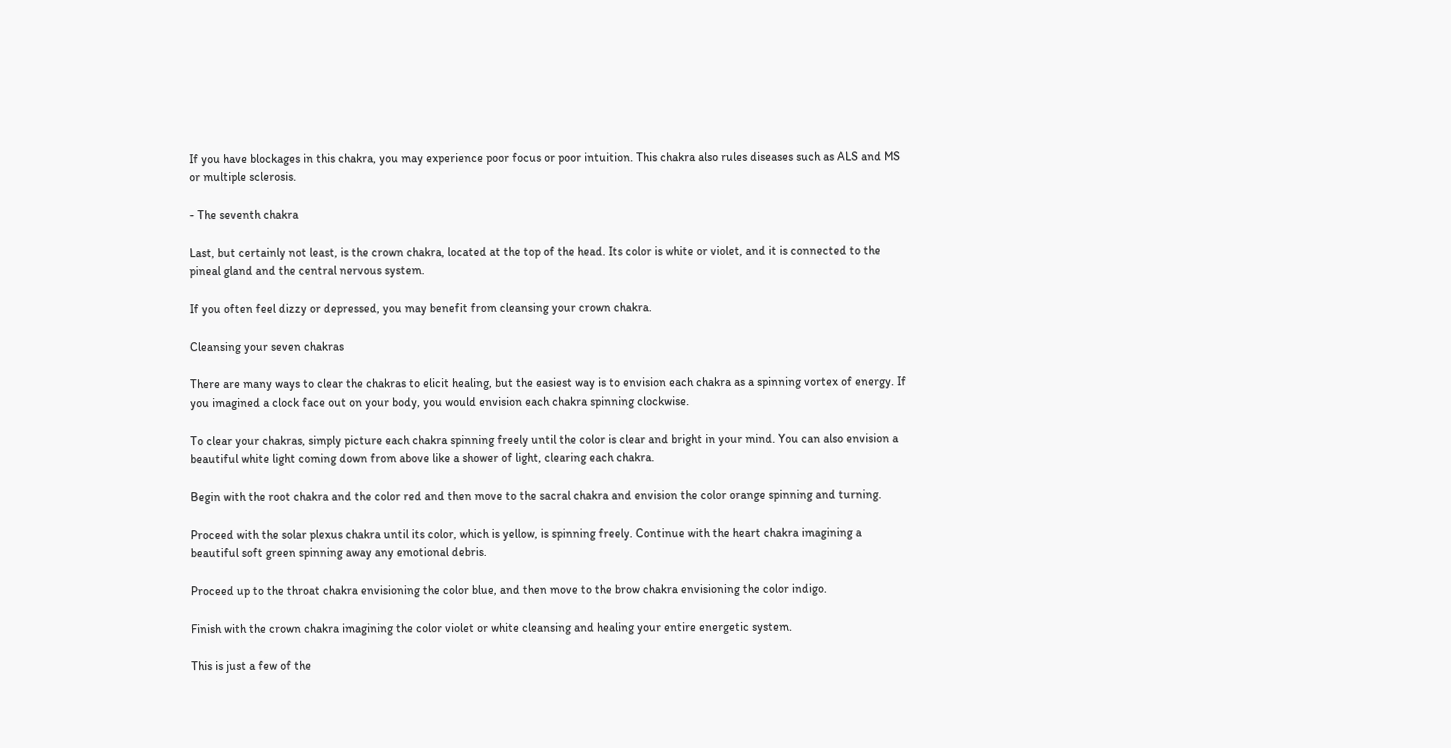If you have blockages in this chakra, you may experience poor focus or poor intuition. This chakra also rules diseases such as ALS and MS or multiple sclerosis.

- The seventh chakra

Last, but certainly not least, is the crown chakra, located at the top of the head. Its color is white or violet, and it is connected to the pineal gland and the central nervous system.

If you often feel dizzy or depressed, you may benefit from cleansing your crown chakra.

Cleansing your seven chakras

There are many ways to clear the chakras to elicit healing, but the easiest way is to envision each chakra as a spinning vortex of energy. If you imagined a clock face out on your body, you would envision each chakra spinning clockwise.

To clear your chakras, simply picture each chakra spinning freely until the color is clear and bright in your mind. You can also envision a beautiful white light coming down from above like a shower of light, clearing each chakra.

Begin with the root chakra and the color red and then move to the sacral chakra and envision the color orange spinning and turning.

Proceed with the solar plexus chakra until its color, which is yellow, is spinning freely. Continue with the heart chakra imagining a beautiful soft green spinning away any emotional debris.

Proceed up to the throat chakra envisioning the color blue, and then move to the brow chakra envisioning the color indigo.

Finish with the crown chakra imagining the color violet or white cleansing and healing your entire energetic system.

This is just a few of the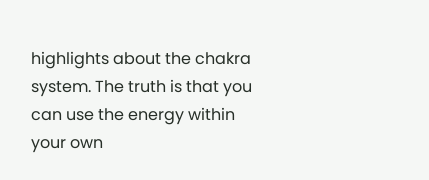highlights about the chakra system. The truth is that you can use the energy within your own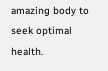amazing body to seek optimal health.